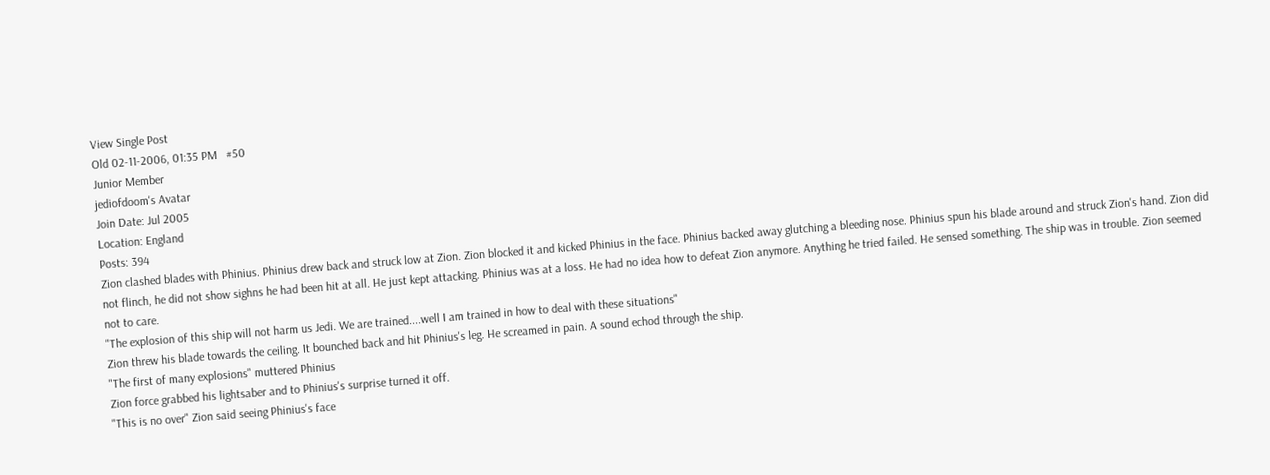View Single Post
Old 02-11-2006, 01:35 PM   #50
Junior Member
jediofdoom's Avatar
Join Date: Jul 2005
Location: England
Posts: 394
Zion clashed blades with Phinius. Phinius drew back and struck low at Zion. Zion blocked it and kicked Phinius in the face. Phinius backed away glutching a bleeding nose. Phinius spun his blade around and struck Zion's hand. Zion did not flinch, he did not show sighns he had been hit at all. He just kept attacking. Phinius was at a loss. He had no idea how to defeat Zion anymore. Anything he tried failed. He sensed something. The ship was in trouble. Zion seemed not to care.
"The explosion of this ship will not harm us Jedi. We are trained....well I am trained in how to deal with these situations"
Zion threw his blade towards the ceiling. It bounched back and hit Phinius's leg. He screamed in pain. A sound echod through the ship.
"The first of many explosions" muttered Phinius
Zion force grabbed his lightsaber and to Phinius's surprise turned it off.
"This is no over" Zion said seeing Phinius's face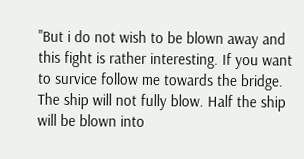"But i do not wish to be blown away and this fight is rather interesting. If you want to survice follow me towards the bridge. The ship will not fully blow. Half the ship will be blown into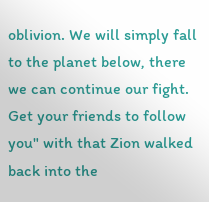oblivion. We will simply fall to the planet below, there we can continue our fight. Get your friends to follow you" with that Zion walked back into the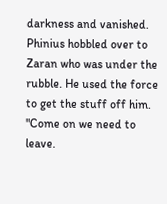darkness and vanished. Phinius hobbled over to Zaran who was under the rubble. He used the force to get the stuff off him.
"Come on we need to leave.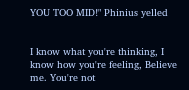YOU TOO MID!" Phinius yelled


I know what you're thinking, I know how you're feeling, Believe me. You're not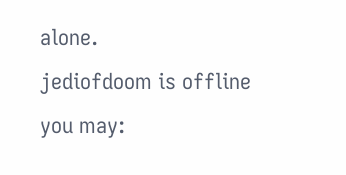alone.
jediofdoom is offline   you may: